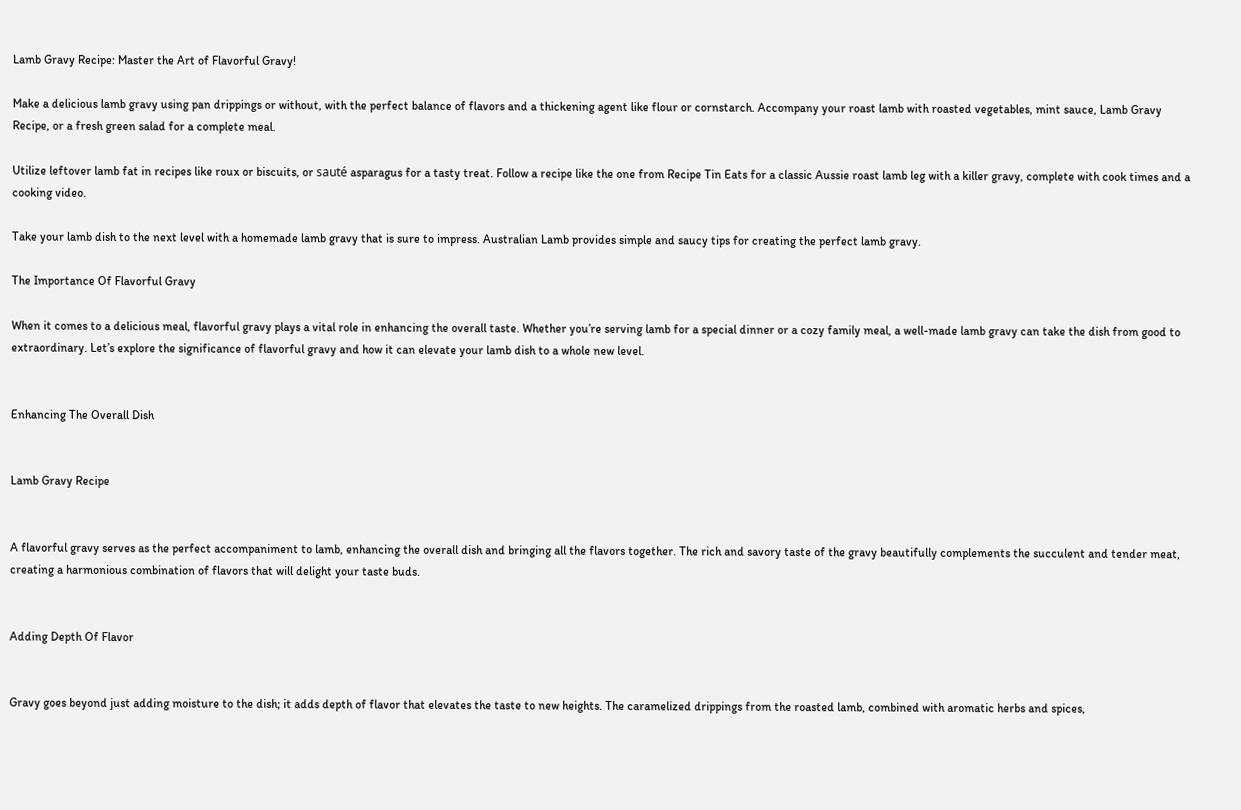Lamb Gravy Recipe: Master the Art of Flavorful Gravy!

Make a delicious lamb gravy using pan drippings or without, with the perfect balance of flavors and a thickening agent like flour or cornstarch. Accompany your roast lamb with roasted vegetables, mint sauce, Lamb Gravy Recipe, or a fresh green salad for a complete meal.

Utilize leftover lamb fat in recipes like roux or biscuits, or sauté asparagus for a tasty treat. Follow a recipe like the one from Recipe Tin Eats for a classic Aussie roast lamb leg with a killer gravy, complete with cook times and a cooking video.

Take your lamb dish to the next level with a homemade lamb gravy that is sure to impress. Australian Lamb provides simple and saucy tips for creating the perfect lamb gravy.

The Importance Of Flavorful Gravy

When it comes to a delicious meal, flavorful gravy plays a vital role in enhancing the overall taste. Whether you’re serving lamb for a special dinner or a cozy family meal, a well-made lamb gravy can take the dish from good to extraordinary. Let’s explore the significance of flavorful gravy and how it can elevate your lamb dish to a whole new level.


Enhancing The Overall Dish


Lamb Gravy Recipe


A flavorful gravy serves as the perfect accompaniment to lamb, enhancing the overall dish and bringing all the flavors together. The rich and savory taste of the gravy beautifully complements the succulent and tender meat, creating a harmonious combination of flavors that will delight your taste buds.


Adding Depth Of Flavor


Gravy goes beyond just adding moisture to the dish; it adds depth of flavor that elevates the taste to new heights. The caramelized drippings from the roasted lamb, combined with aromatic herbs and spices,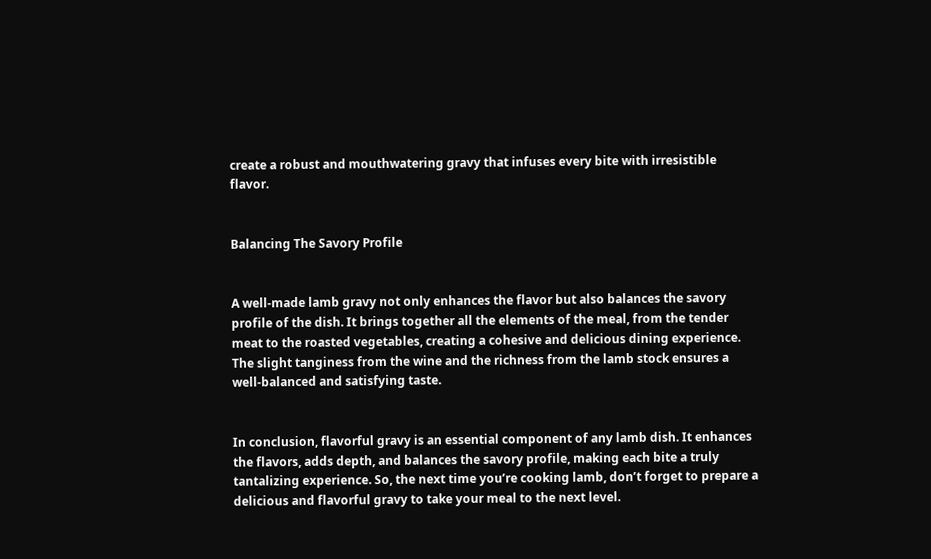create a robust and mouthwatering gravy that infuses every bite with irresistible flavor.


Balancing The Savory Profile


A well-made lamb gravy not only enhances the flavor but also balances the savory profile of the dish. It brings together all the elements of the meal, from the tender meat to the roasted vegetables, creating a cohesive and delicious dining experience. The slight tanginess from the wine and the richness from the lamb stock ensures a well-balanced and satisfying taste.


In conclusion, flavorful gravy is an essential component of any lamb dish. It enhances the flavors, adds depth, and balances the savory profile, making each bite a truly tantalizing experience. So, the next time you’re cooking lamb, don’t forget to prepare a delicious and flavorful gravy to take your meal to the next level.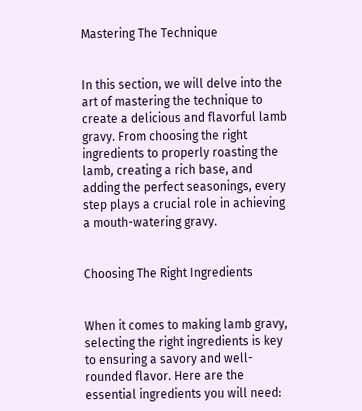Mastering The Technique


In this section, we will delve into the art of mastering the technique to create a delicious and flavorful lamb gravy. From choosing the right ingredients to properly roasting the lamb, creating a rich base, and adding the perfect seasonings, every step plays a crucial role in achieving a mouth-watering gravy.


Choosing The Right Ingredients


When it comes to making lamb gravy, selecting the right ingredients is key to ensuring a savory and well-rounded flavor. Here are the essential ingredients you will need: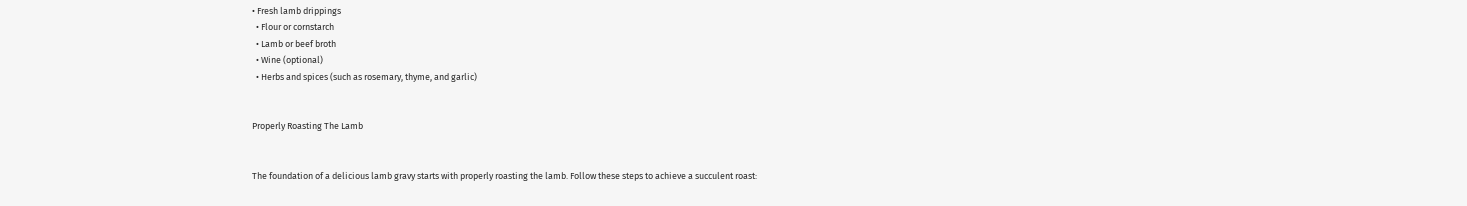• Fresh lamb drippings
  • Flour or cornstarch
  • Lamb or beef broth
  • Wine (optional)
  • Herbs and spices (such as rosemary, thyme, and garlic)


Properly Roasting The Lamb


The foundation of a delicious lamb gravy starts with properly roasting the lamb. Follow these steps to achieve a succulent roast: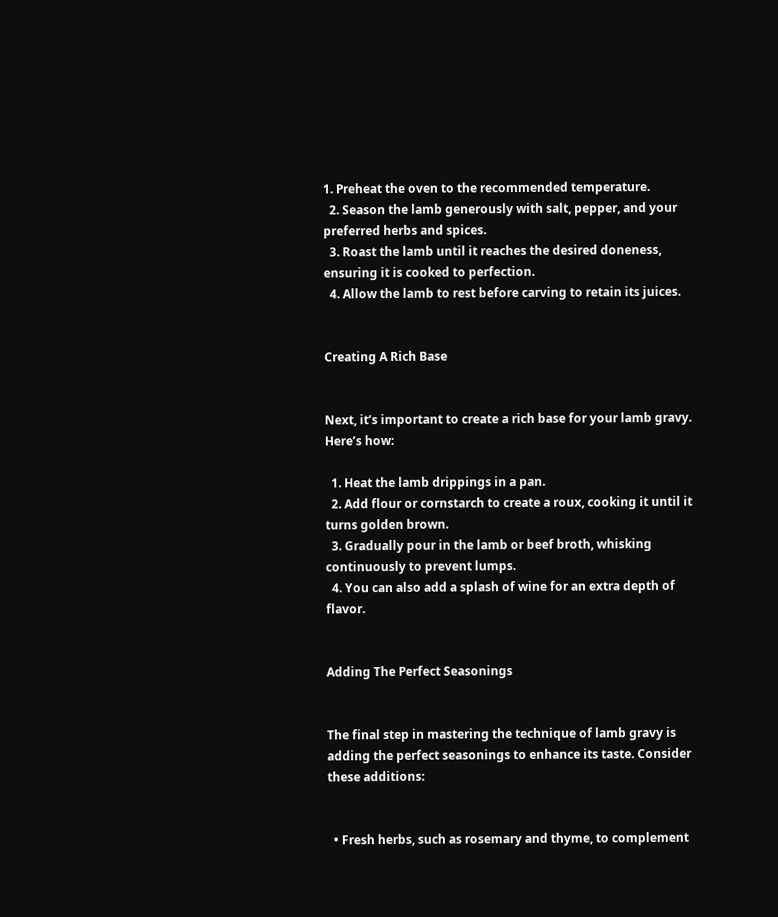1. Preheat the oven to the recommended temperature.
  2. Season the lamb generously with salt, pepper, and your preferred herbs and spices.
  3. Roast the lamb until it reaches the desired doneness, ensuring it is cooked to perfection.
  4. Allow the lamb to rest before carving to retain its juices.


Creating A Rich Base


Next, it’s important to create a rich base for your lamb gravy. Here’s how:

  1. Heat the lamb drippings in a pan.
  2. Add flour or cornstarch to create a roux, cooking it until it turns golden brown.
  3. Gradually pour in the lamb or beef broth, whisking continuously to prevent lumps.
  4. You can also add a splash of wine for an extra depth of flavor.


Adding The Perfect Seasonings


The final step in mastering the technique of lamb gravy is adding the perfect seasonings to enhance its taste. Consider these additions:


  • Fresh herbs, such as rosemary and thyme, to complement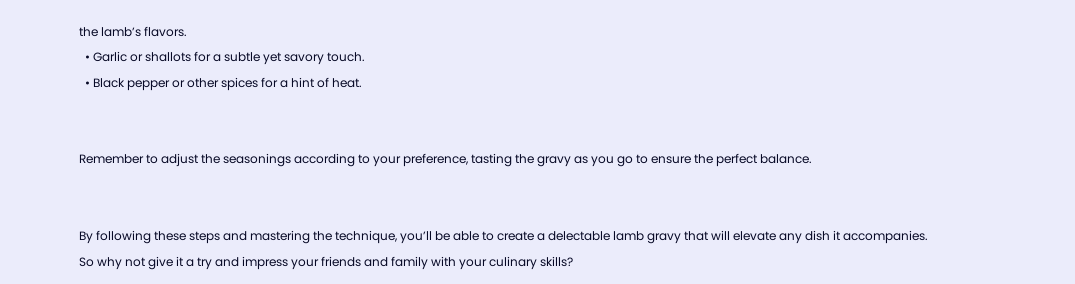the lamb’s flavors.
  • Garlic or shallots for a subtle yet savory touch.
  • Black pepper or other spices for a hint of heat.


Remember to adjust the seasonings according to your preference, tasting the gravy as you go to ensure the perfect balance.


By following these steps and mastering the technique, you’ll be able to create a delectable lamb gravy that will elevate any dish it accompanies. So why not give it a try and impress your friends and family with your culinary skills?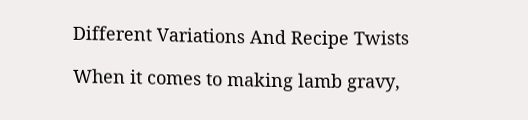Different Variations And Recipe Twists

When it comes to making lamb gravy,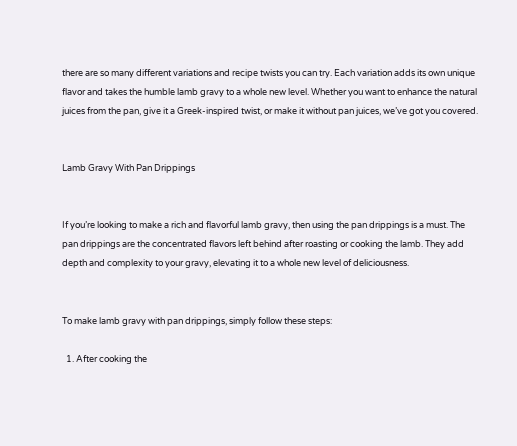there are so many different variations and recipe twists you can try. Each variation adds its own unique flavor and takes the humble lamb gravy to a whole new level. Whether you want to enhance the natural juices from the pan, give it a Greek-inspired twist, or make it without pan juices, we’ve got you covered.


Lamb Gravy With Pan Drippings


If you’re looking to make a rich and flavorful lamb gravy, then using the pan drippings is a must. The pan drippings are the concentrated flavors left behind after roasting or cooking the lamb. They add depth and complexity to your gravy, elevating it to a whole new level of deliciousness.


To make lamb gravy with pan drippings, simply follow these steps:

  1. After cooking the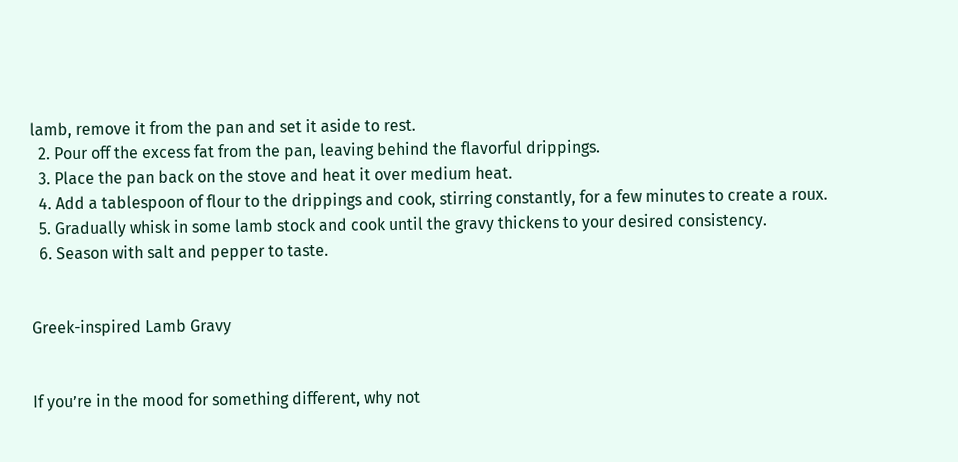lamb, remove it from the pan and set it aside to rest.
  2. Pour off the excess fat from the pan, leaving behind the flavorful drippings.
  3. Place the pan back on the stove and heat it over medium heat.
  4. Add a tablespoon of flour to the drippings and cook, stirring constantly, for a few minutes to create a roux.
  5. Gradually whisk in some lamb stock and cook until the gravy thickens to your desired consistency.
  6. Season with salt and pepper to taste.


Greek-inspired Lamb Gravy


If you’re in the mood for something different, why not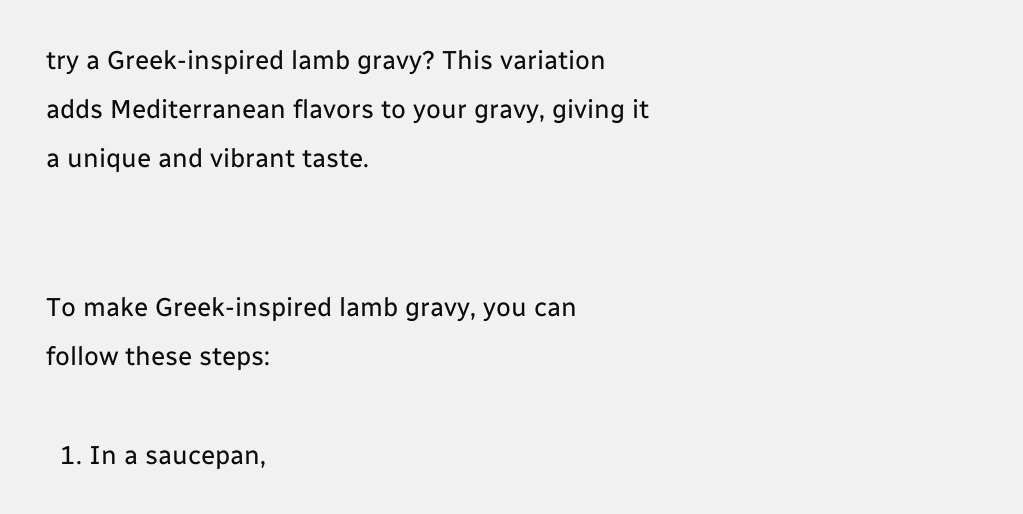try a Greek-inspired lamb gravy? This variation adds Mediterranean flavors to your gravy, giving it a unique and vibrant taste.


To make Greek-inspired lamb gravy, you can follow these steps:

  1. In a saucepan,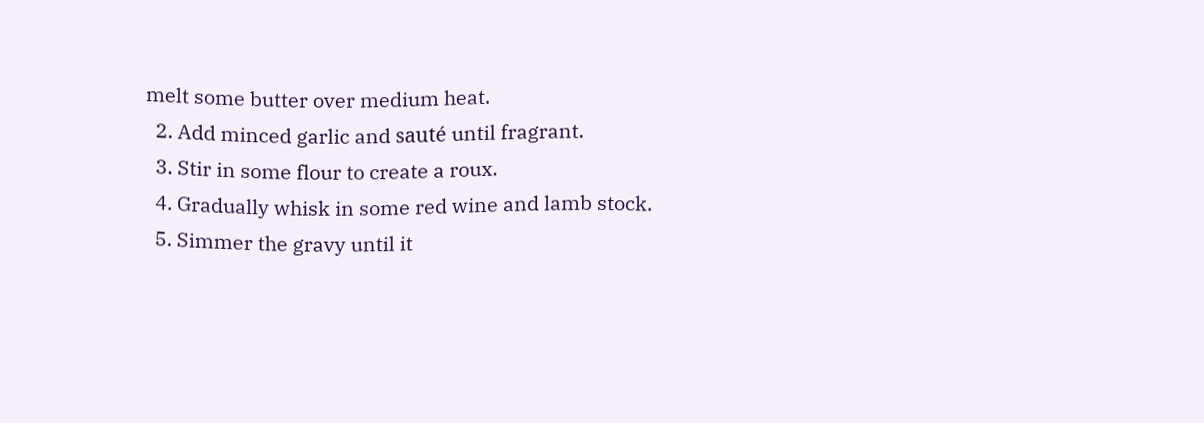melt some butter over medium heat.
  2. Add minced garlic and sauté until fragrant.
  3. Stir in some flour to create a roux.
  4. Gradually whisk in some red wine and lamb stock.
  5. Simmer the gravy until it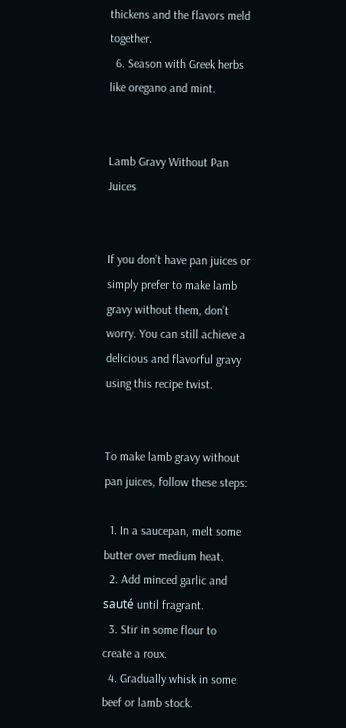thickens and the flavors meld together.
  6. Season with Greek herbs like oregano and mint.


Lamb Gravy Without Pan Juices


If you don’t have pan juices or simply prefer to make lamb gravy without them, don’t worry. You can still achieve a delicious and flavorful gravy using this recipe twist.


To make lamb gravy without pan juices, follow these steps:

  1. In a saucepan, melt some butter over medium heat.
  2. Add minced garlic and sauté until fragrant.
  3. Stir in some flour to create a roux.
  4. Gradually whisk in some beef or lamb stock.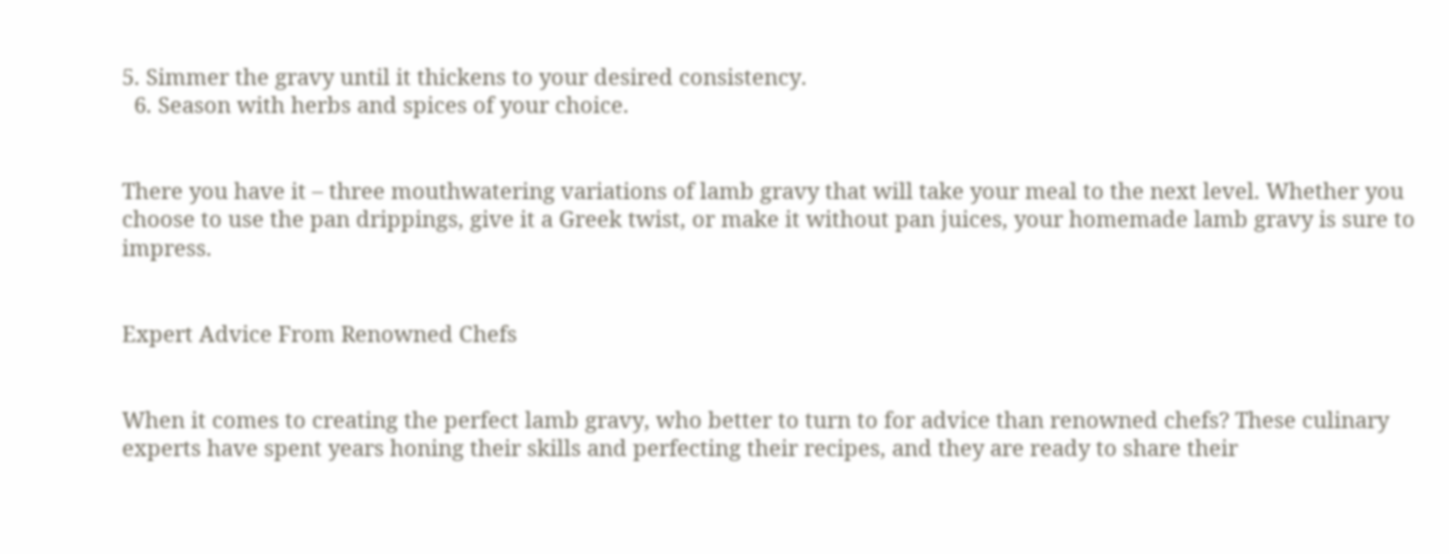5. Simmer the gravy until it thickens to your desired consistency.
  6. Season with herbs and spices of your choice.


There you have it – three mouthwatering variations of lamb gravy that will take your meal to the next level. Whether you choose to use the pan drippings, give it a Greek twist, or make it without pan juices, your homemade lamb gravy is sure to impress.


Expert Advice From Renowned Chefs


When it comes to creating the perfect lamb gravy, who better to turn to for advice than renowned chefs? These culinary experts have spent years honing their skills and perfecting their recipes, and they are ready to share their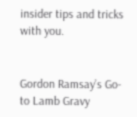insider tips and tricks with you.


Gordon Ramsay’s Go-to Lamb Gravy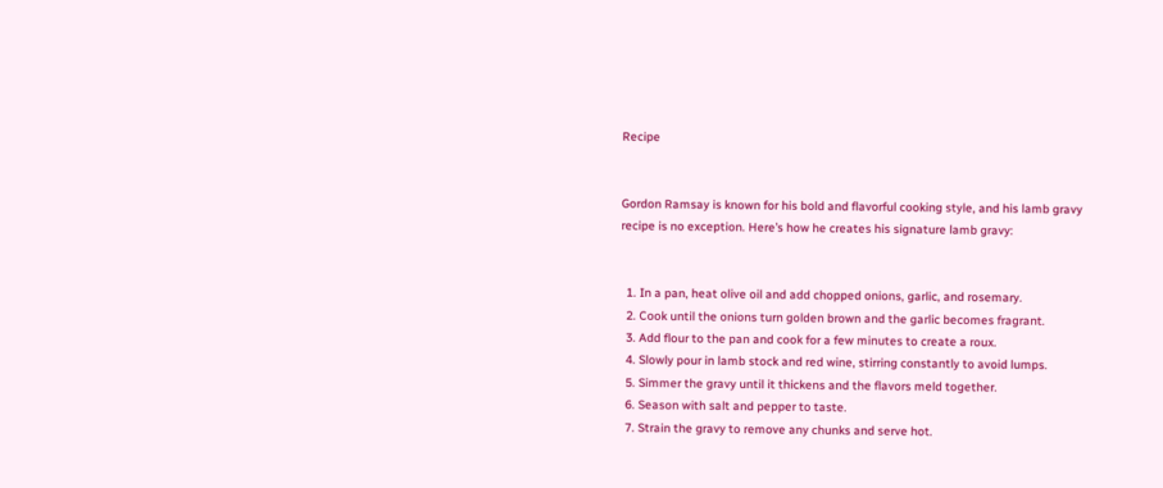Recipe


Gordon Ramsay is known for his bold and flavorful cooking style, and his lamb gravy recipe is no exception. Here’s how he creates his signature lamb gravy:


  1. In a pan, heat olive oil and add chopped onions, garlic, and rosemary.
  2. Cook until the onions turn golden brown and the garlic becomes fragrant.
  3. Add flour to the pan and cook for a few minutes to create a roux.
  4. Slowly pour in lamb stock and red wine, stirring constantly to avoid lumps.
  5. Simmer the gravy until it thickens and the flavors meld together.
  6. Season with salt and pepper to taste.
  7. Strain the gravy to remove any chunks and serve hot.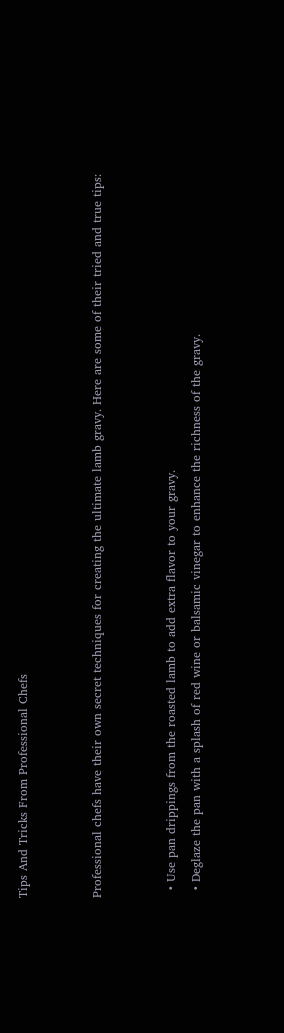Tips And Tricks From Professional Chefs


Professional chefs have their own secret techniques for creating the ultimate lamb gravy. Here are some of their tried and true tips:


  • Use pan drippings from the roasted lamb to add extra flavor to your gravy.
  • Deglaze the pan with a splash of red wine or balsamic vinegar to enhance the richness of the gravy.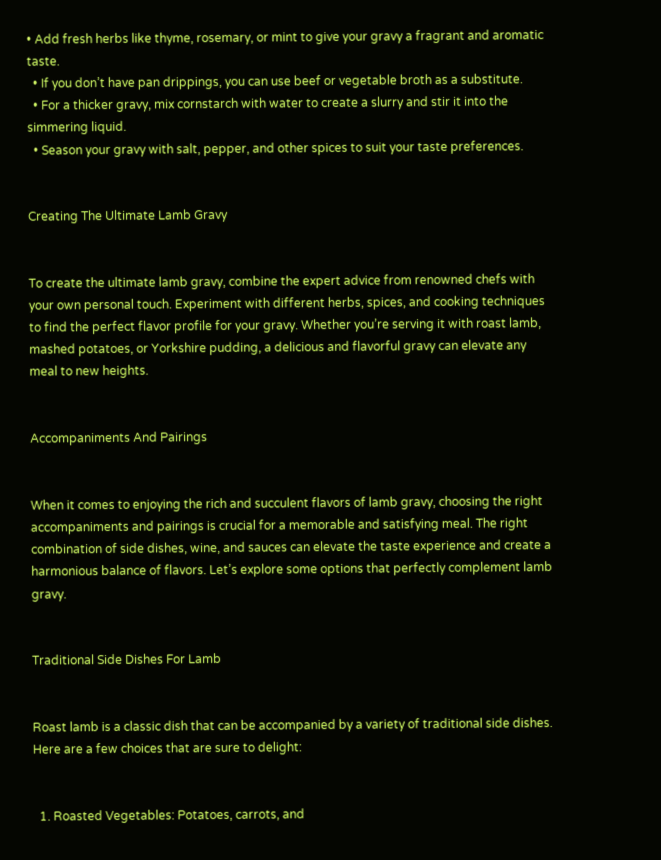• Add fresh herbs like thyme, rosemary, or mint to give your gravy a fragrant and aromatic taste.
  • If you don’t have pan drippings, you can use beef or vegetable broth as a substitute.
  • For a thicker gravy, mix cornstarch with water to create a slurry and stir it into the simmering liquid.
  • Season your gravy with salt, pepper, and other spices to suit your taste preferences.


Creating The Ultimate Lamb Gravy


To create the ultimate lamb gravy, combine the expert advice from renowned chefs with your own personal touch. Experiment with different herbs, spices, and cooking techniques to find the perfect flavor profile for your gravy. Whether you’re serving it with roast lamb, mashed potatoes, or Yorkshire pudding, a delicious and flavorful gravy can elevate any meal to new heights.


Accompaniments And Pairings


When it comes to enjoying the rich and succulent flavors of lamb gravy, choosing the right accompaniments and pairings is crucial for a memorable and satisfying meal. The right combination of side dishes, wine, and sauces can elevate the taste experience and create a harmonious balance of flavors. Let’s explore some options that perfectly complement lamb gravy.


Traditional Side Dishes For Lamb


Roast lamb is a classic dish that can be accompanied by a variety of traditional side dishes. Here are a few choices that are sure to delight:


  1. Roasted Vegetables: Potatoes, carrots, and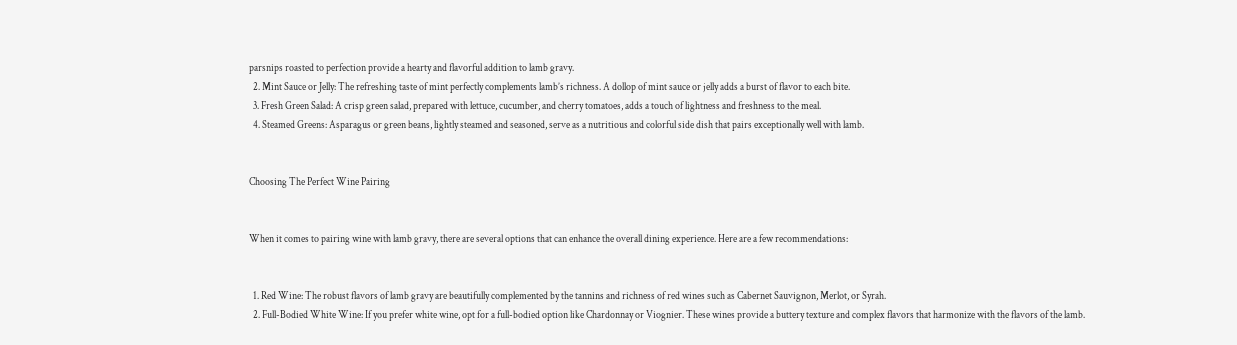parsnips roasted to perfection provide a hearty and flavorful addition to lamb gravy.
  2. Mint Sauce or Jelly: The refreshing taste of mint perfectly complements lamb’s richness. A dollop of mint sauce or jelly adds a burst of flavor to each bite.
  3. Fresh Green Salad: A crisp green salad, prepared with lettuce, cucumber, and cherry tomatoes, adds a touch of lightness and freshness to the meal.
  4. Steamed Greens: Asparagus or green beans, lightly steamed and seasoned, serve as a nutritious and colorful side dish that pairs exceptionally well with lamb.


Choosing The Perfect Wine Pairing


When it comes to pairing wine with lamb gravy, there are several options that can enhance the overall dining experience. Here are a few recommendations:


  1. Red Wine: The robust flavors of lamb gravy are beautifully complemented by the tannins and richness of red wines such as Cabernet Sauvignon, Merlot, or Syrah.
  2. Full-Bodied White Wine: If you prefer white wine, opt for a full-bodied option like Chardonnay or Viognier. These wines provide a buttery texture and complex flavors that harmonize with the flavors of the lamb.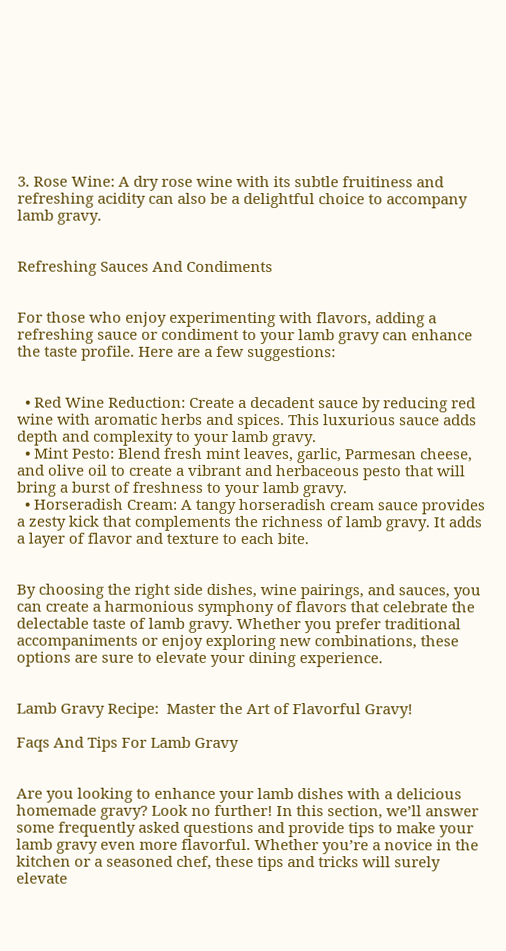3. Rose Wine: A dry rose wine with its subtle fruitiness and refreshing acidity can also be a delightful choice to accompany lamb gravy.


Refreshing Sauces And Condiments


For those who enjoy experimenting with flavors, adding a refreshing sauce or condiment to your lamb gravy can enhance the taste profile. Here are a few suggestions:


  • Red Wine Reduction: Create a decadent sauce by reducing red wine with aromatic herbs and spices. This luxurious sauce adds depth and complexity to your lamb gravy.
  • Mint Pesto: Blend fresh mint leaves, garlic, Parmesan cheese, and olive oil to create a vibrant and herbaceous pesto that will bring a burst of freshness to your lamb gravy.
  • Horseradish Cream: A tangy horseradish cream sauce provides a zesty kick that complements the richness of lamb gravy. It adds a layer of flavor and texture to each bite.


By choosing the right side dishes, wine pairings, and sauces, you can create a harmonious symphony of flavors that celebrate the delectable taste of lamb gravy. Whether you prefer traditional accompaniments or enjoy exploring new combinations, these options are sure to elevate your dining experience.


Lamb Gravy Recipe:  Master the Art of Flavorful Gravy!

Faqs And Tips For Lamb Gravy


Are you looking to enhance your lamb dishes with a delicious homemade gravy? Look no further! In this section, we’ll answer some frequently asked questions and provide tips to make your lamb gravy even more flavorful. Whether you’re a novice in the kitchen or a seasoned chef, these tips and tricks will surely elevate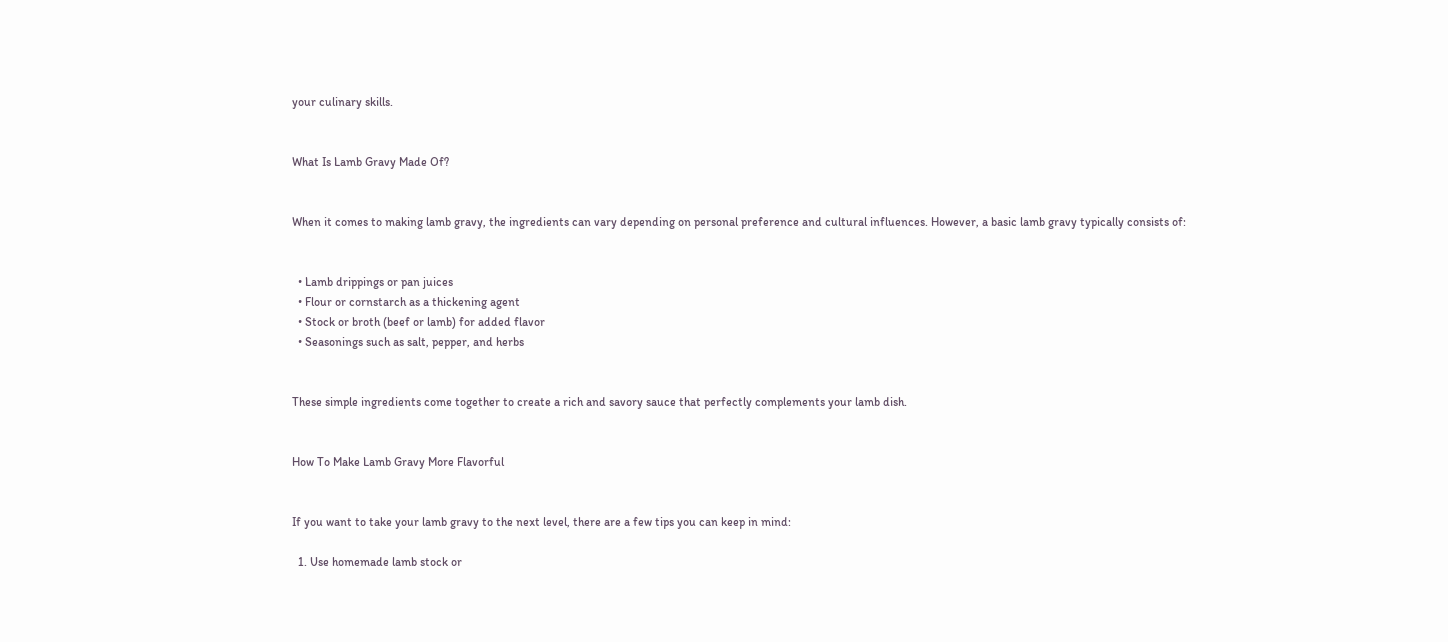your culinary skills.


What Is Lamb Gravy Made Of?


When it comes to making lamb gravy, the ingredients can vary depending on personal preference and cultural influences. However, a basic lamb gravy typically consists of:


  • Lamb drippings or pan juices
  • Flour or cornstarch as a thickening agent
  • Stock or broth (beef or lamb) for added flavor
  • Seasonings such as salt, pepper, and herbs


These simple ingredients come together to create a rich and savory sauce that perfectly complements your lamb dish.


How To Make Lamb Gravy More Flavorful


If you want to take your lamb gravy to the next level, there are a few tips you can keep in mind:

  1. Use homemade lamb stock or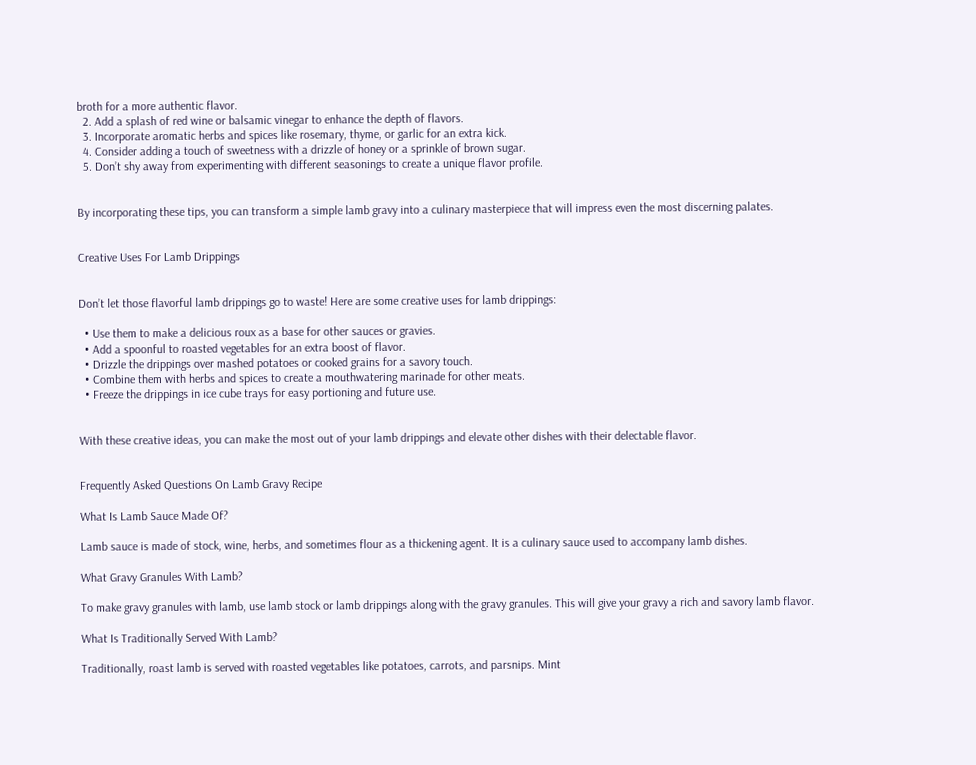broth for a more authentic flavor.
  2. Add a splash of red wine or balsamic vinegar to enhance the depth of flavors.
  3. Incorporate aromatic herbs and spices like rosemary, thyme, or garlic for an extra kick.
  4. Consider adding a touch of sweetness with a drizzle of honey or a sprinkle of brown sugar.
  5. Don’t shy away from experimenting with different seasonings to create a unique flavor profile.


By incorporating these tips, you can transform a simple lamb gravy into a culinary masterpiece that will impress even the most discerning palates.


Creative Uses For Lamb Drippings


Don’t let those flavorful lamb drippings go to waste! Here are some creative uses for lamb drippings:

  • Use them to make a delicious roux as a base for other sauces or gravies.
  • Add a spoonful to roasted vegetables for an extra boost of flavor.
  • Drizzle the drippings over mashed potatoes or cooked grains for a savory touch.
  • Combine them with herbs and spices to create a mouthwatering marinade for other meats.
  • Freeze the drippings in ice cube trays for easy portioning and future use.


With these creative ideas, you can make the most out of your lamb drippings and elevate other dishes with their delectable flavor.


Frequently Asked Questions On Lamb Gravy Recipe

What Is Lamb Sauce Made Of?

Lamb sauce is made of stock, wine, herbs, and sometimes flour as a thickening agent. It is a culinary sauce used to accompany lamb dishes.

What Gravy Granules With Lamb?

To make gravy granules with lamb, use lamb stock or lamb drippings along with the gravy granules. This will give your gravy a rich and savory lamb flavor.

What Is Traditionally Served With Lamb?

Traditionally, roast lamb is served with roasted vegetables like potatoes, carrots, and parsnips. Mint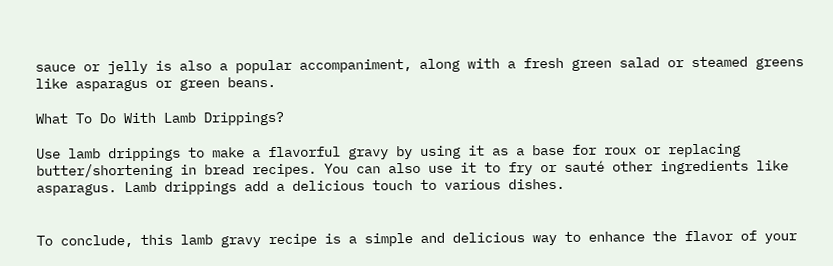sauce or jelly is also a popular accompaniment, along with a fresh green salad or steamed greens like asparagus or green beans.

What To Do With Lamb Drippings?

Use lamb drippings to make a flavorful gravy by using it as a base for roux or replacing butter/shortening in bread recipes. You can also use it to fry or sauté other ingredients like asparagus. Lamb drippings add a delicious touch to various dishes.


To conclude, this lamb gravy recipe is a simple and delicious way to enhance the flavor of your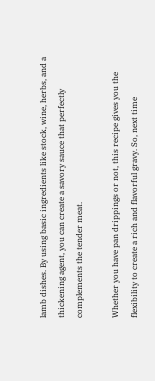lamb dishes. By using basic ingredients like stock, wine, herbs, and a thickening agent, you can create a savory sauce that perfectly complements the tender meat.

Whether you have pan drippings or not, this recipe gives you the flexibility to create a rich and flavorful gravy. So, next time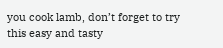you cook lamb, don’t forget to try this easy and tasty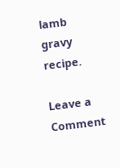lamb gravy recipe.

Leave a Comment